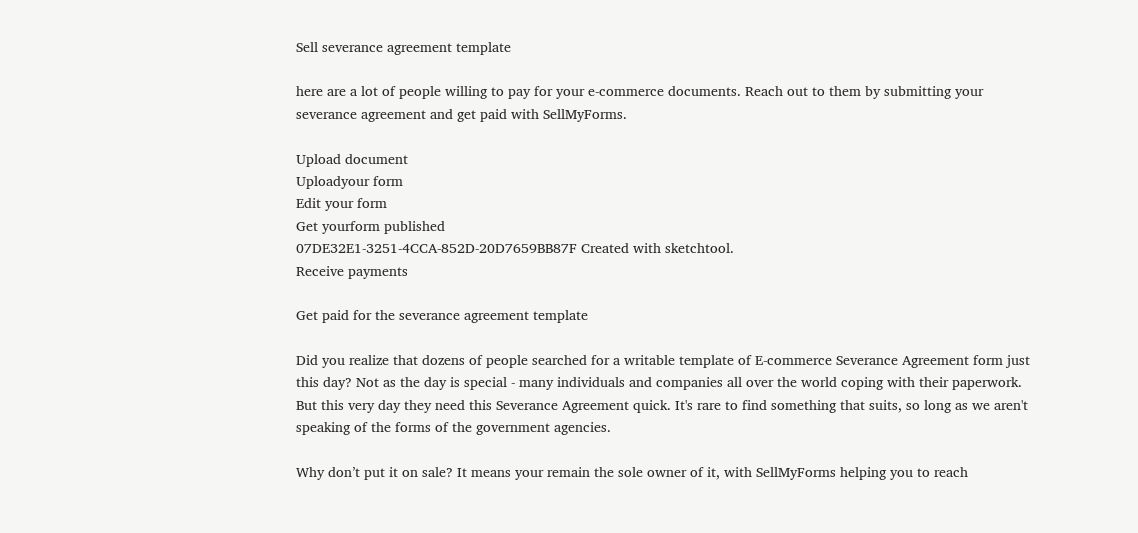Sell severance agreement template

here are a lot of people willing to pay for your e-commerce documents. Reach out to them by submitting your severance agreement and get paid with SellMyForms.

Upload document
Uploadyour form
Edit your form
Get yourform published
07DE32E1-3251-4CCA-852D-20D7659BB87F Created with sketchtool.
Receive payments

Get paid for the severance agreement template

Did you realize that dozens of people searched for a writable template of E-commerce Severance Agreement form just this day? Not as the day is special - many individuals and companies all over the world coping with their paperwork. But this very day they need this Severance Agreement quick. It's rare to find something that suits, so long as we aren't speaking of the forms of the government agencies.

Why don’t put it on sale? It means your remain the sole owner of it, with SellMyForms helping you to reach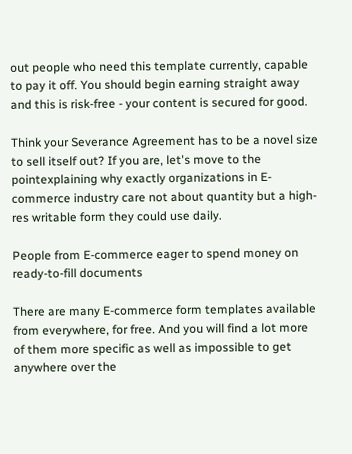out people who need this template currently, capable to pay it off. You should begin earning straight away and this is risk-free - your content is secured for good.

Think your Severance Agreement has to be a novel size to sell itself out? If you are, let's move to the pointexplaining why exactly organizations in E-commerce industry care not about quantity but a high-res writable form they could use daily.

People from E-commerce eager to spend money on ready-to-fill documents

There are many E-commerce form templates available from everywhere, for free. And you will find a lot more of them more specific as well as impossible to get anywhere over the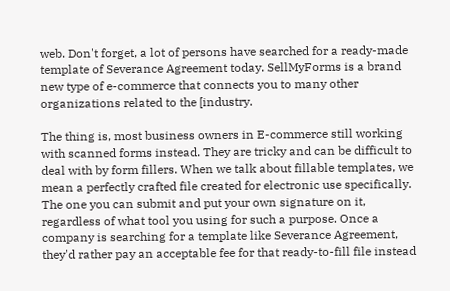web. Don't forget, a lot of persons have searched for a ready-made template of Severance Agreement today. SellMyForms is a brand new type of e-commerce that connects you to many other organizations related to the [industry.

The thing is, most business owners in E-commerce still working with scanned forms instead. They are tricky and can be difficult to deal with by form fillers. When we talk about fillable templates, we mean a perfectly crafted file created for electronic use specifically. The one you can submit and put your own signature on it, regardless of what tool you using for such a purpose. Once a company is searching for a template like Severance Agreement, they'd rather pay an acceptable fee for that ready-to-fill file instead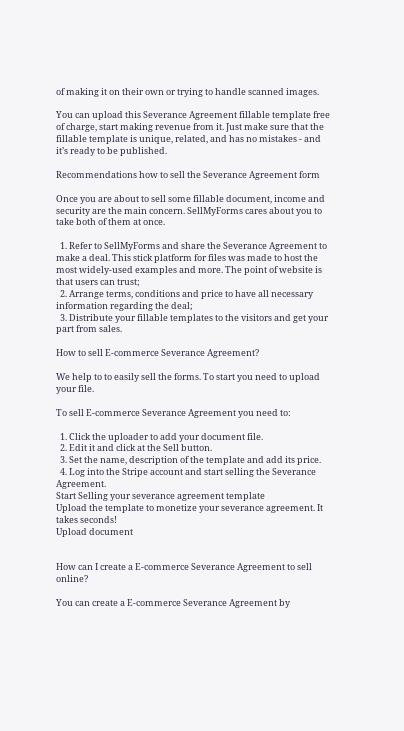of making it on their own or trying to handle scanned images.

You can upload this Severance Agreement fillable template free of charge, start making revenue from it. Just make sure that the fillable template is unique, related, and has no mistakes - and it’s ready to be published.

Recommendations how to sell the Severance Agreement form

Once you are about to sell some fillable document, income and security are the main concern. SellMyForms cares about you to take both of them at once.

  1. Refer to SellMyForms and share the Severance Agreement to make a deal. This stick platform for files was made to host the most widely-used examples and more. The point of website is that users can trust;
  2. Arrange terms, conditions and price to have all necessary information regarding the deal;
  3. Distribute your fillable templates to the visitors and get your part from sales.

How to sell E-commerce Severance Agreement?

We help to to easily sell the forms. To start you need to upload your file.

To sell E-commerce Severance Agreement you need to:

  1. Click the uploader to add your document file.
  2. Edit it and click at the Sell button.
  3. Set the name, description of the template and add its price.
  4. Log into the Stripe account and start selling the Severance Agreement.
Start Selling your severance agreement template
Upload the template to monetize your severance agreement. It takes seconds!
Upload document


How can I create a E-commerce Severance Agreement to sell online?

You can create a E-commerce Severance Agreement by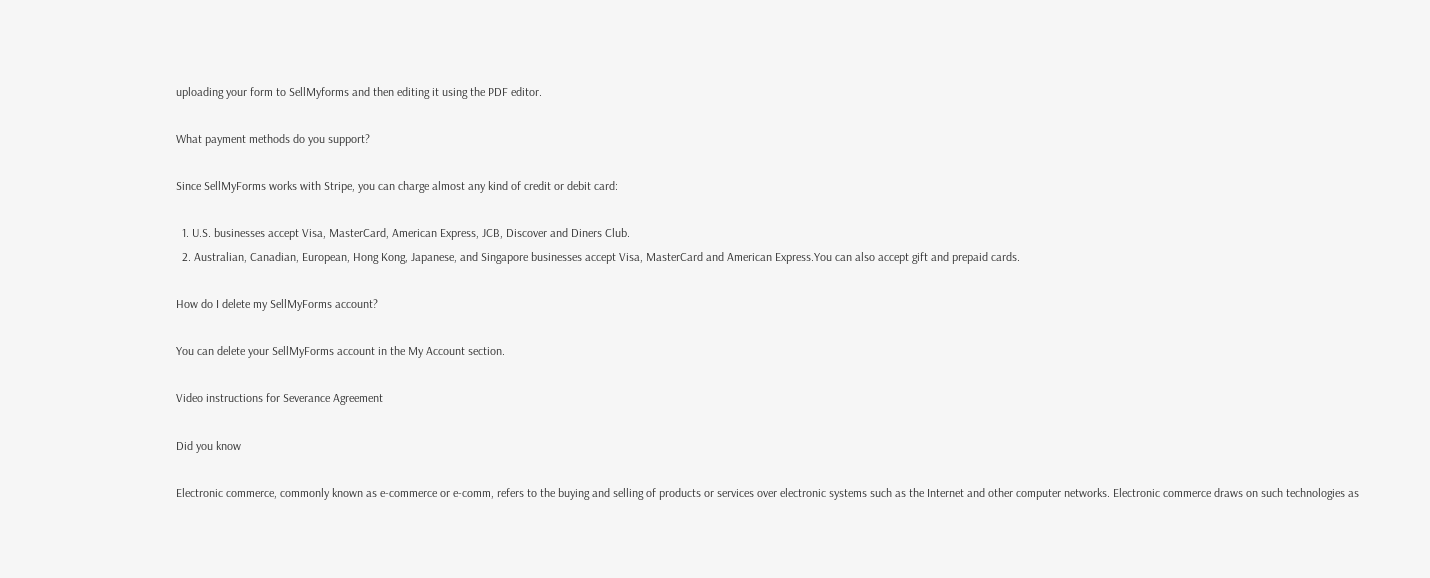uploading your form to SellMyforms and then editing it using the PDF editor.

What payment methods do you support?

Since SellMyForms works with Stripe, you can charge almost any kind of credit or debit card:

  1. U.S. businesses accept Visa, MasterCard, American Express, JCB, Discover and Diners Club.
  2. Australian, Canadian, European, Hong Kong, Japanese, and Singapore businesses accept Visa, MasterCard and American Express.You can also accept gift and prepaid cards.

How do I delete my SellMyForms account?

You can delete your SellMyForms account in the My Account section.

Video instructions for Severance Agreement

Did you know

Electronic commerce, commonly known as e-commerce or e-comm, refers to the buying and selling of products or services over electronic systems such as the Internet and other computer networks. Electronic commerce draws on such technologies as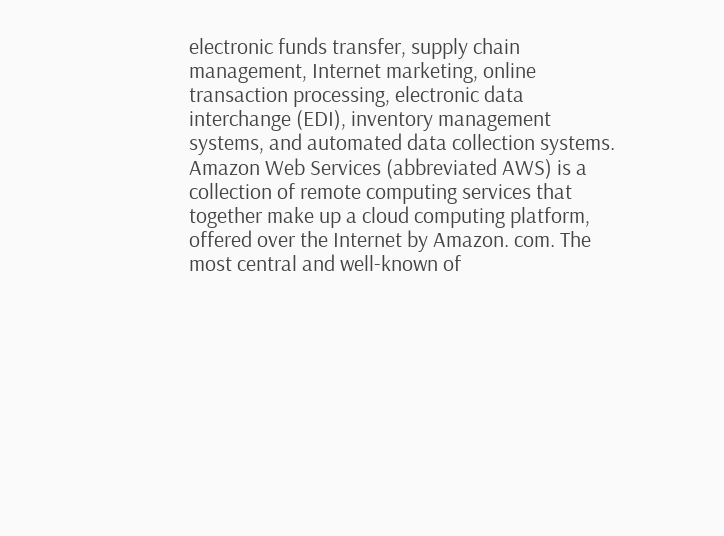electronic funds transfer, supply chain management, Internet marketing, online transaction processing, electronic data interchange (EDI), inventory management systems, and automated data collection systems.
Amazon Web Services (abbreviated AWS) is a collection of remote computing services that together make up a cloud computing platform, offered over the Internet by Amazon. com. The most central and well-known of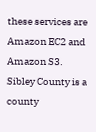these services are Amazon EC2 and Amazon S3.
Sibley County is a county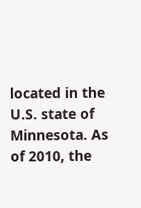located in the U.S. state of Minnesota. As of 2010, the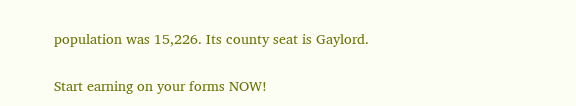population was 15,226. Its county seat is Gaylord.

Start earning on your forms NOW!